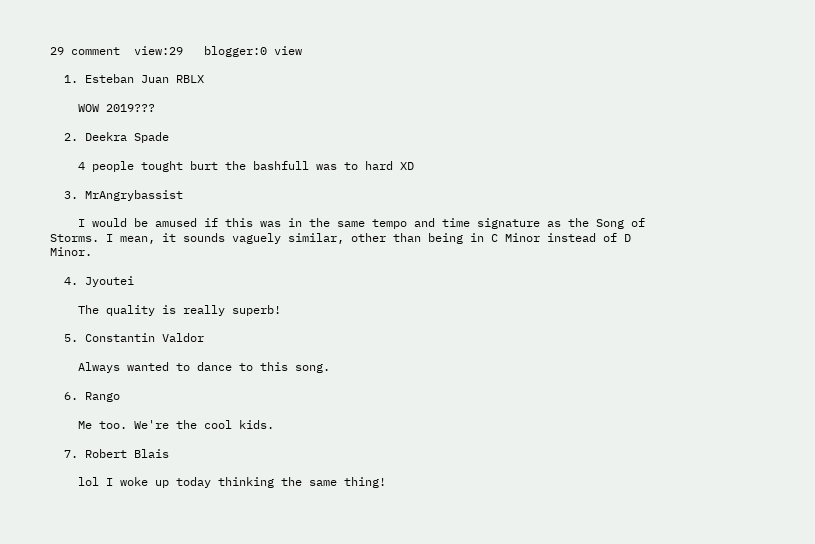29 comment  view:29   blogger:0 view

  1. Esteban Juan RBLX

    WOW 2019???

  2. Deekra Spade

    4 people tought burt the bashfull was to hard XD

  3. MrAngrybassist

    I would be amused if this was in the same tempo and time signature as the Song of Storms. I mean, it sounds vaguely similar, other than being in C Minor instead of D Minor.

  4. Jyoutei

    The quality is really superb!

  5. Constantin Valdor

    Always wanted to dance to this song.

  6. Rango

    Me too. We're the cool kids.

  7. Robert Blais

    lol I woke up today thinking the same thing!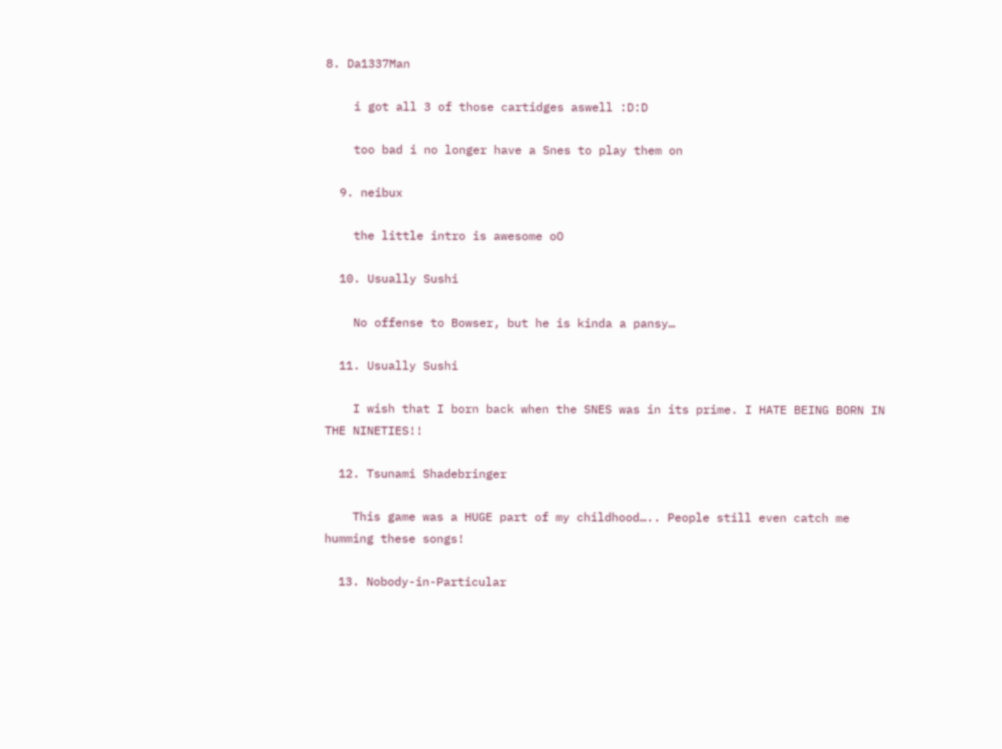8. Da1337Man

    i got all 3 of those cartidges aswell :D:D

    too bad i no longer have a Snes to play them on

  9. neibux

    the little intro is awesome oO

  10. Usually Sushi

    No offense to Bowser, but he is kinda a pansy…

  11. Usually Sushi

    I wish that I born back when the SNES was in its prime. I HATE BEING BORN IN THE NINETIES!!

  12. Tsunami Shadebringer

    This game was a HUGE part of my childhood….. People still even catch me humming these songs!

  13. Nobody-in-Particular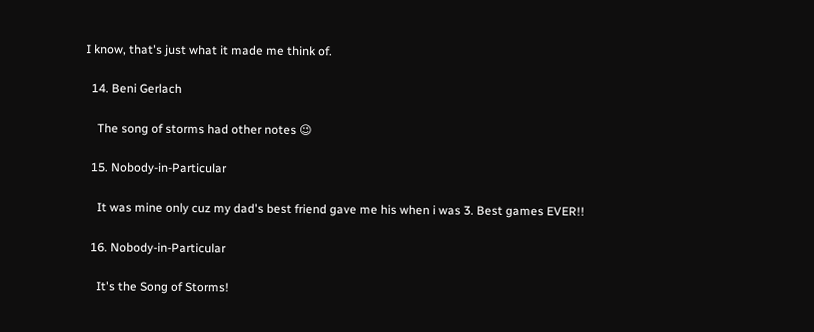I know, that's just what it made me think of.

  14. Beni Gerlach

    The song of storms had other notes 😉

  15. Nobody-in-Particular

    It was mine only cuz my dad's best friend gave me his when i was 3. Best games EVER!!

  16. Nobody-in-Particular

    It's the Song of Storms!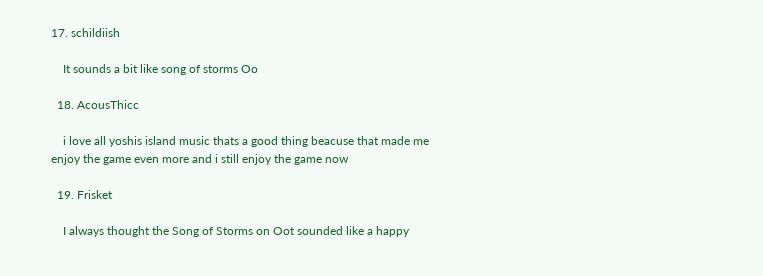17. schildiish

    It sounds a bit like song of storms Oo

  18. AcousThicc

    i love all yoshis island music thats a good thing beacuse that made me enjoy the game even more and i still enjoy the game now

  19. Frisket

    I always thought the Song of Storms on Oot sounded like a happy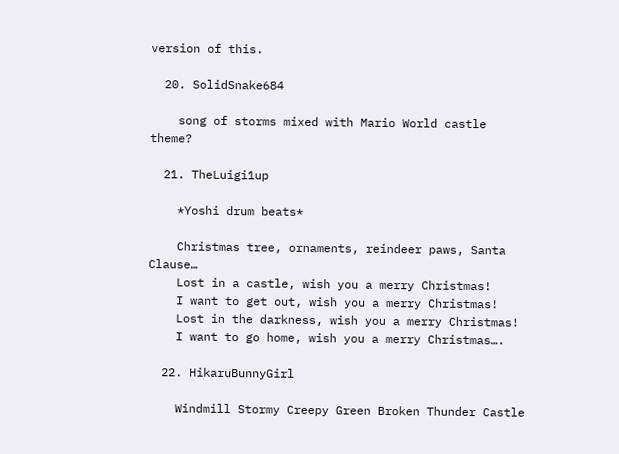version of this.

  20. SolidSnake684

    song of storms mixed with Mario World castle theme?

  21. TheLuigi1up

    *Yoshi drum beats*

    Christmas tree, ornaments, reindeer paws, Santa Clause…
    Lost in a castle, wish you a merry Christmas!
    I want to get out, wish you a merry Christmas!
    Lost in the darkness, wish you a merry Christmas!
    I want to go home, wish you a merry Christmas….

  22. HikaruBunnyGirl

    Windmill Stormy Creepy Green Broken Thunder Castle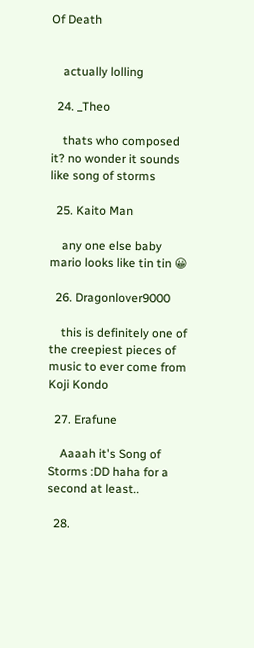Of Death


    actually lolling

  24. _Theo

    thats who composed it? no wonder it sounds like song of storms

  25. Kaito Man

    any one else baby mario looks like tin tin 😀

  26. Dragonlover9000

    this is definitely one of the creepiest pieces of music to ever come from Koji Kondo

  27. Erafune

    Aaaah it's Song of Storms :DD haha for a second at least..

  28.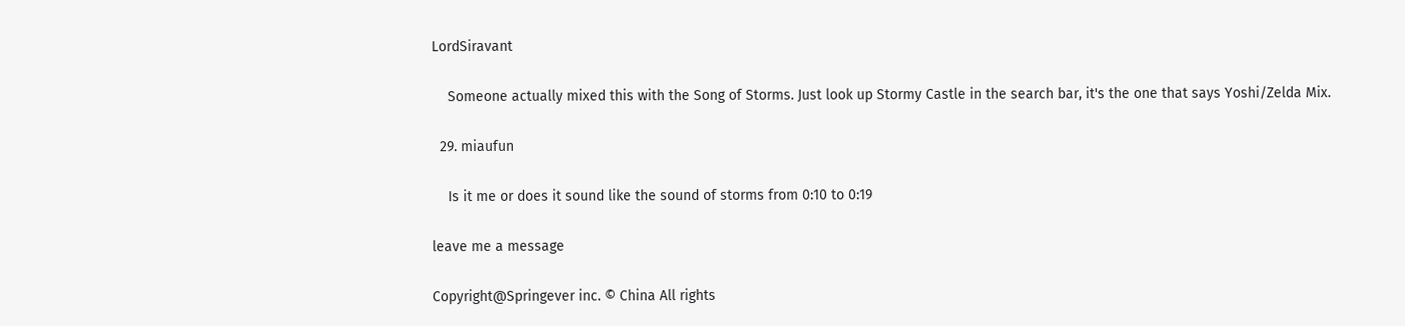LordSiravant

    Someone actually mixed this with the Song of Storms. Just look up Stormy Castle in the search bar, it's the one that says Yoshi/Zelda Mix.

  29. miaufun

    Is it me or does it sound like the sound of storms from 0:10 to 0:19

leave me a message

Copyright@Springever inc. © China All rights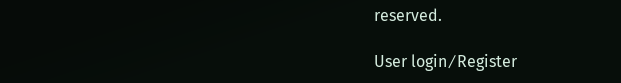reserved.

User login ⁄ Register